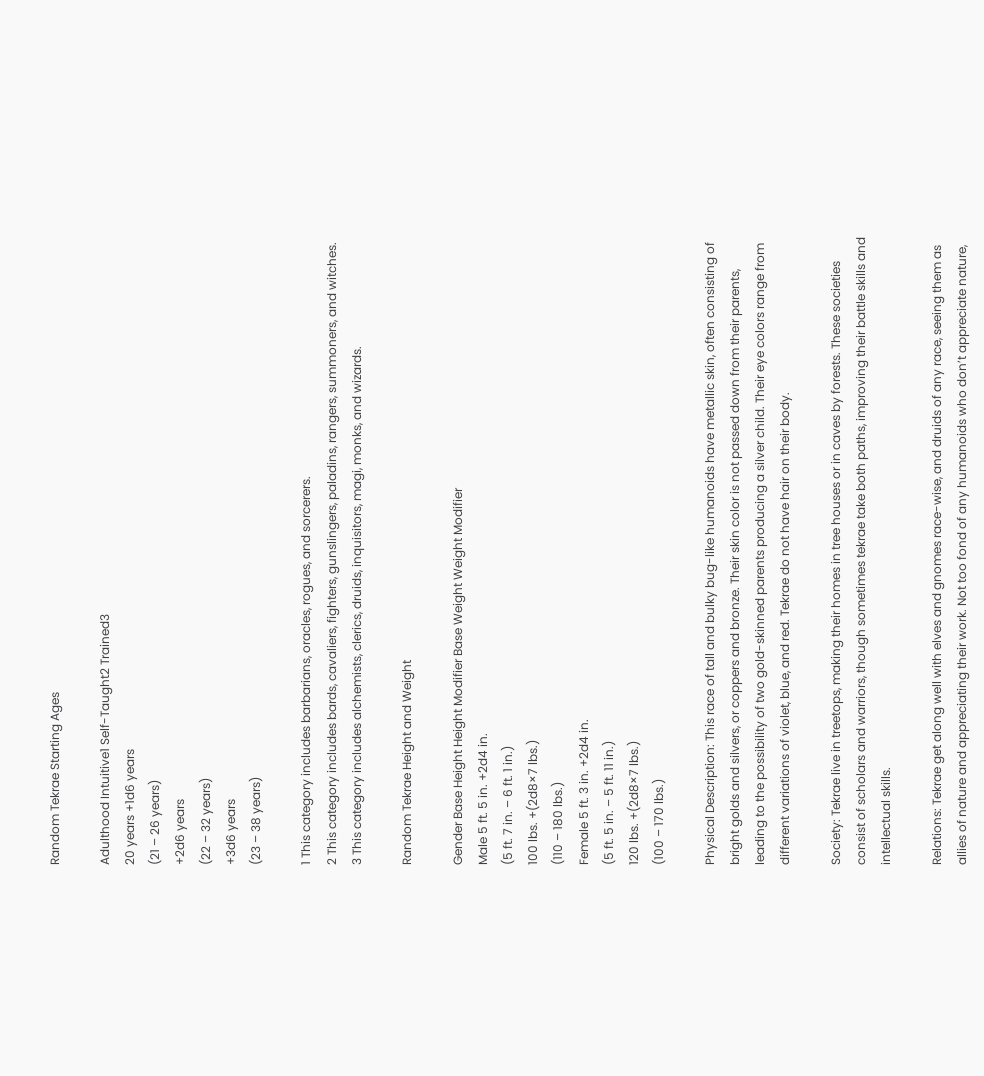Random Tekrae Starting Ages

Adulthood Intuitive1 Self-Taught2 Trained3
20 years +1d6 years
(21 – 26 years)
+2d6 years
(22 – 32 years)
+3d6 years
(23 – 38 years)

1 This category includes barbarians, oracles, rogues, and sorcerers.
2 This category includes bards, cavaliers, fighters, gunslingers, paladins, rangers, summoners, and witches.
3 This category includes alchemists, clerics, druids, inquisitors, magi, monks, and wizards.

Random Tekrae Height and Weight

Gender Base Height Height Modifier Base Weight Weight Modifier
Male 5 ft. 5 in. +2d4 in.
(5 ft. 7 in. – 6 ft. 1 in.)
100 lbs. +(2d8×7 lbs.)
(110 – 180 lbs.)
Female 5 ft. 3 in. +2d4 in.
(5 ft. 5 in. – 5 ft. 11 in.)
120 lbs. +(2d8×7 lbs.)
(100 – 170 lbs.)

Physical Description: This race of tall and bulky bug-like humanoids have metallic skin, often consisting of bright golds and silvers, or coppers and bronze. Their skin color is not passed down from their parents, leading to the possibility of two gold-skinned parents producing a silver child. Their eye colors range from different variations of violet, blue, and red. Tekrae do not have hair on their body.

Society: Tekrae live in treetops, making their homes in tree houses or in caves by forests. These societies consist of scholars and warriors, though sometimes tekrae take both paths, improving their battle skills and intellectual skills.

Relations: Tekrae get along well with elves and gnomes race-wise, and druids of any race, seeing them as allies of nature and appreciating their work. Not too fond of any humanoids who don’t appreciate nature,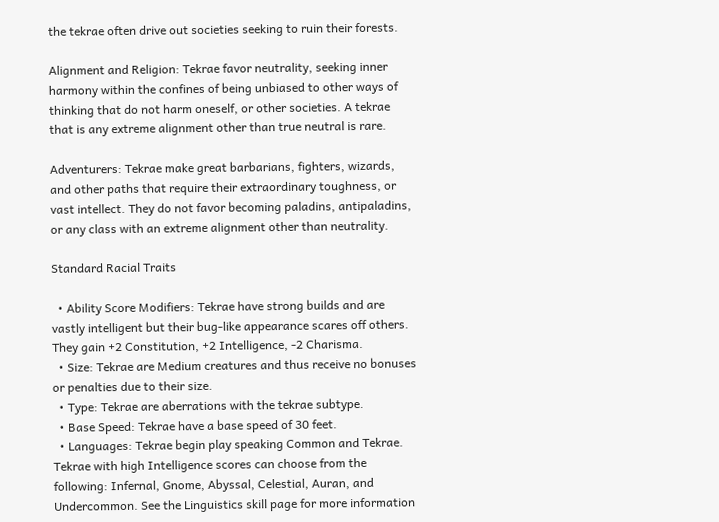the tekrae often drive out societies seeking to ruin their forests.

Alignment and Religion: Tekrae favor neutrality, seeking inner harmony within the confines of being unbiased to other ways of thinking that do not harm oneself, or other societies. A tekrae that is any extreme alignment other than true neutral is rare.

Adventurers: Tekrae make great barbarians, fighters, wizards, and other paths that require their extraordinary toughness, or vast intellect. They do not favor becoming paladins, antipaladins, or any class with an extreme alignment other than neutrality.

Standard Racial Traits

  • Ability Score Modifiers: Tekrae have strong builds and are vastly intelligent but their bug-like appearance scares off others. They gain +2 Constitution, +2 Intelligence, -2 Charisma.
  • Size: Tekrae are Medium creatures and thus receive no bonuses or penalties due to their size.
  • Type: Tekrae are aberrations with the tekrae subtype.
  • Base Speed: Tekrae have a base speed of 30 feet.
  • Languages: Tekrae begin play speaking Common and Tekrae. Tekrae with high Intelligence scores can choose from the following: Infernal, Gnome, Abyssal, Celestial, Auran, and Undercommon. See the Linguistics skill page for more information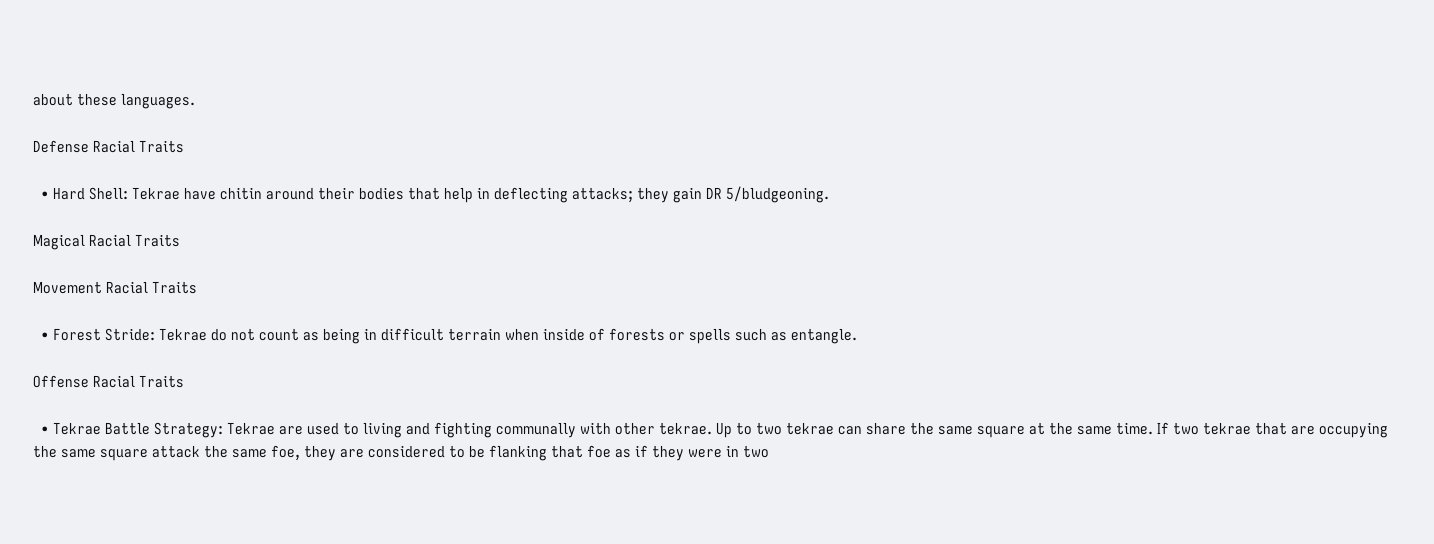about these languages.

Defense Racial Traits

  • Hard Shell: Tekrae have chitin around their bodies that help in deflecting attacks; they gain DR 5/bludgeoning.

Magical Racial Traits

Movement Racial Traits

  • Forest Stride: Tekrae do not count as being in difficult terrain when inside of forests or spells such as entangle.

Offense Racial Traits

  • Tekrae Battle Strategy: Tekrae are used to living and fighting communally with other tekrae. Up to two tekrae can share the same square at the same time. If two tekrae that are occupying the same square attack the same foe, they are considered to be flanking that foe as if they were in two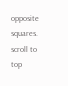opposite squares.
scroll to top